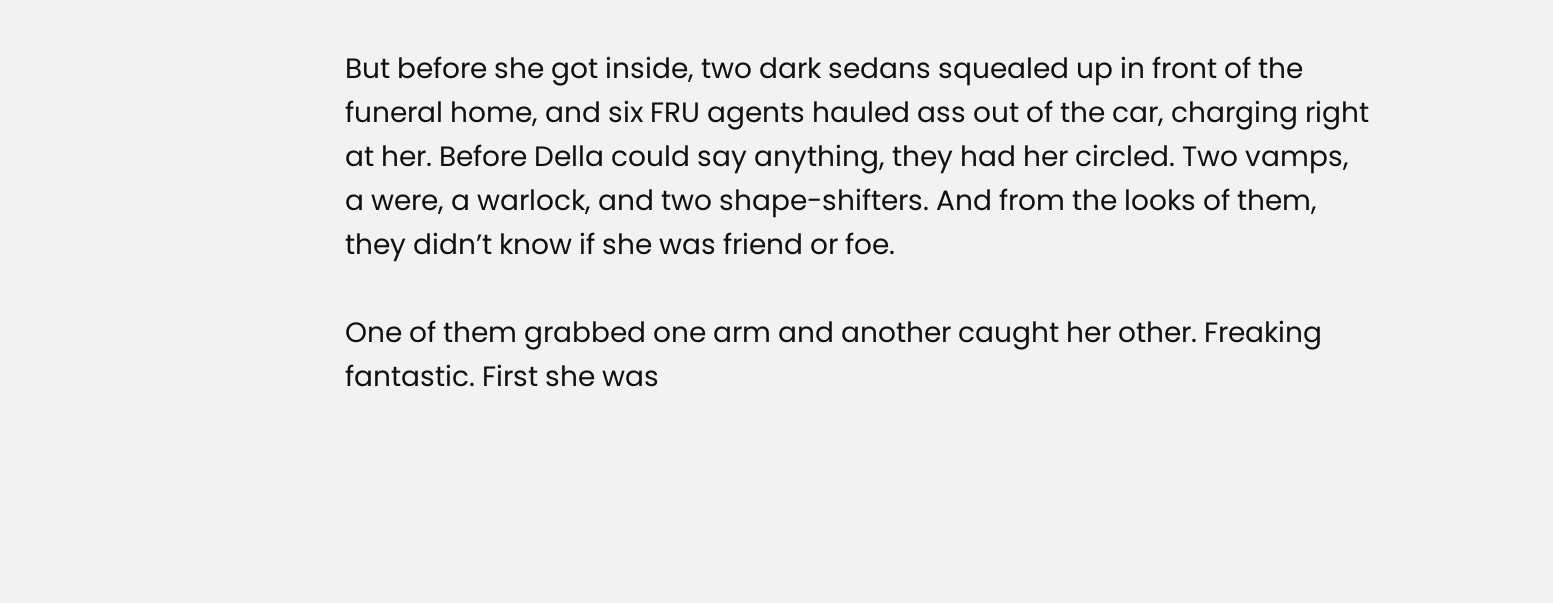But before she got inside, two dark sedans squealed up in front of the funeral home, and six FRU agents hauled ass out of the car, charging right at her. Before Della could say anything, they had her circled. Two vamps, a were, a warlock, and two shape-shifters. And from the looks of them, they didn’t know if she was friend or foe.

One of them grabbed one arm and another caught her other. Freaking fantastic. First she was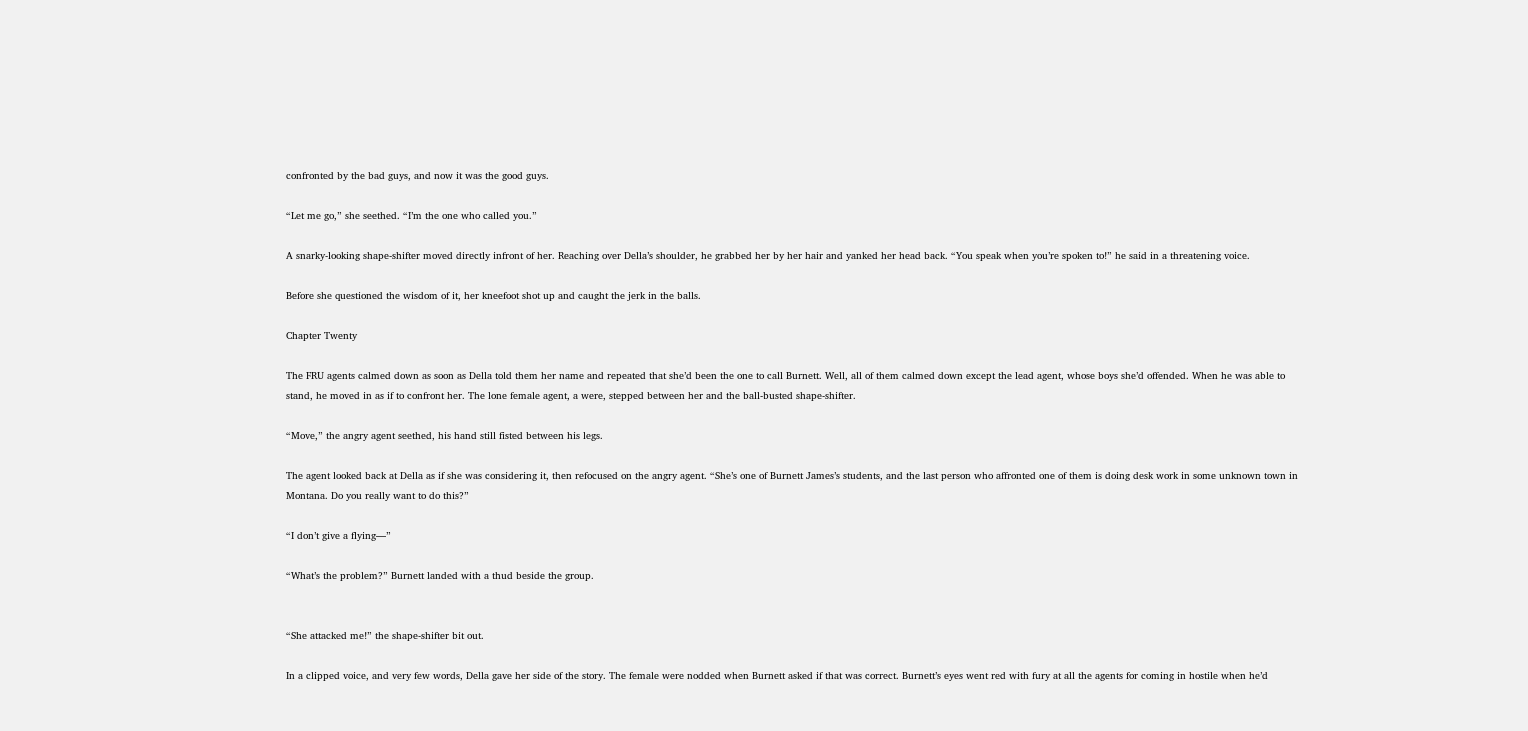confronted by the bad guys, and now it was the good guys.

“Let me go,” she seethed. “I’m the one who called you.”

A snarky-looking shape-shifter moved directly infront of her. Reaching over Della’s shoulder, he grabbed her by her hair and yanked her head back. “You speak when you’re spoken to!” he said in a threatening voice.

Before she questioned the wisdom of it, her kneefoot shot up and caught the jerk in the balls.

Chapter Twenty

The FRU agents calmed down as soon as Della told them her name and repeated that she’d been the one to call Burnett. Well, all of them calmed down except the lead agent, whose boys she’d offended. When he was able to stand, he moved in as if to confront her. The lone female agent, a were, stepped between her and the ball-busted shape-shifter.

“Move,” the angry agent seethed, his hand still fisted between his legs.

The agent looked back at Della as if she was considering it, then refocused on the angry agent. “She’s one of Burnett James’s students, and the last person who affronted one of them is doing desk work in some unknown town in Montana. Do you really want to do this?”

“I don’t give a flying—”

“What’s the problem?” Burnett landed with a thud beside the group.


“She attacked me!” the shape-shifter bit out.

In a clipped voice, and very few words, Della gave her side of the story. The female were nodded when Burnett asked if that was correct. Burnett’s eyes went red with fury at all the agents for coming in hostile when he’d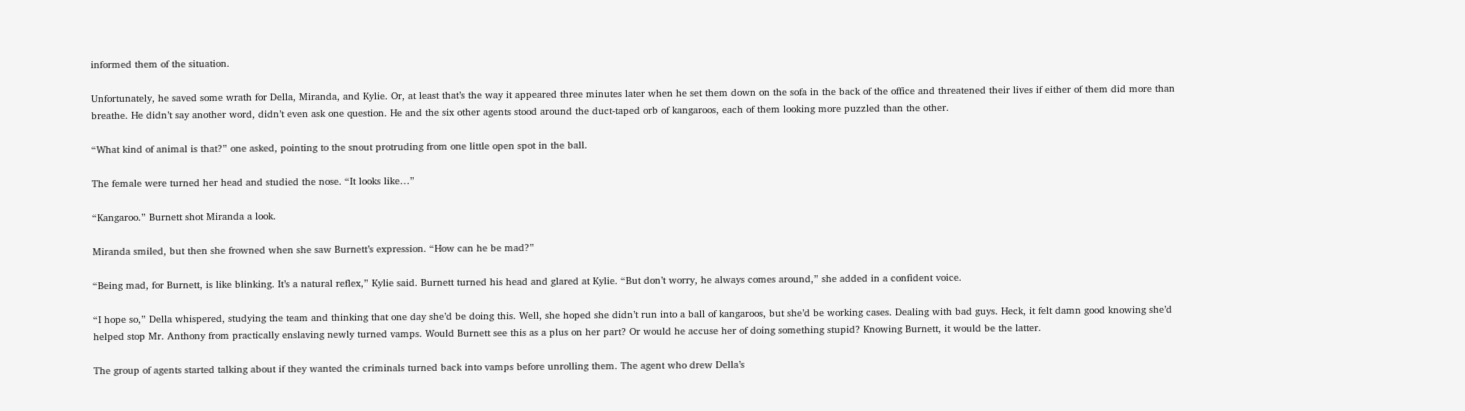informed them of the situation.

Unfortunately, he saved some wrath for Della, Miranda, and Kylie. Or, at least that’s the way it appeared three minutes later when he set them down on the sofa in the back of the office and threatened their lives if either of them did more than breathe. He didn’t say another word, didn’t even ask one question. He and the six other agents stood around the duct-taped orb of kangaroos, each of them looking more puzzled than the other.

“What kind of animal is that?” one asked, pointing to the snout protruding from one little open spot in the ball.

The female were turned her head and studied the nose. “It looks like…”

“Kangaroo.” Burnett shot Miranda a look.

Miranda smiled, but then she frowned when she saw Burnett’s expression. “How can he be mad?”

“Being mad, for Burnett, is like blinking. It’s a natural reflex,” Kylie said. Burnett turned his head and glared at Kylie. “But don’t worry, he always comes around,” she added in a confident voice.

“I hope so,” Della whispered, studying the team and thinking that one day she’d be doing this. Well, she hoped she didn’t run into a ball of kangaroos, but she’d be working cases. Dealing with bad guys. Heck, it felt damn good knowing she’d helped stop Mr. Anthony from practically enslaving newly turned vamps. Would Burnett see this as a plus on her part? Or would he accuse her of doing something stupid? Knowing Burnett, it would be the latter.

The group of agents started talking about if they wanted the criminals turned back into vamps before unrolling them. The agent who drew Della’s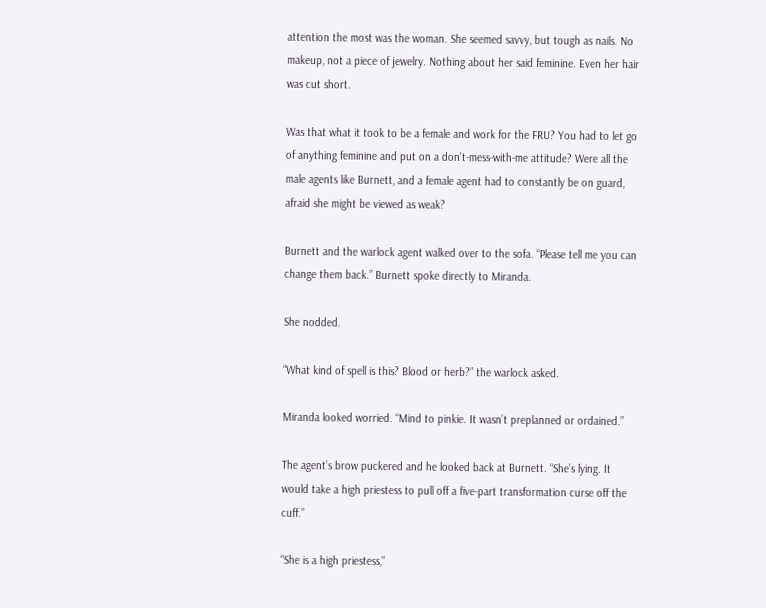attention the most was the woman. She seemed savvy, but tough as nails. No makeup, not a piece of jewelry. Nothing about her said feminine. Even her hair was cut short.

Was that what it took to be a female and work for the FRU? You had to let go of anything feminine and put on a don’t-mess-with-me attitude? Were all the male agents like Burnett, and a female agent had to constantly be on guard, afraid she might be viewed as weak?

Burnett and the warlock agent walked over to the sofa. “Please tell me you can change them back.” Burnett spoke directly to Miranda.

She nodded.

“What kind of spell is this? Blood or herb?” the warlock asked.

Miranda looked worried. “Mind to pinkie. It wasn’t preplanned or ordained.”

The agent’s brow puckered and he looked back at Burnett. “She’s lying. It would take a high priestess to pull off a five-part transformation curse off the cuff.”

“She is a high priestess,”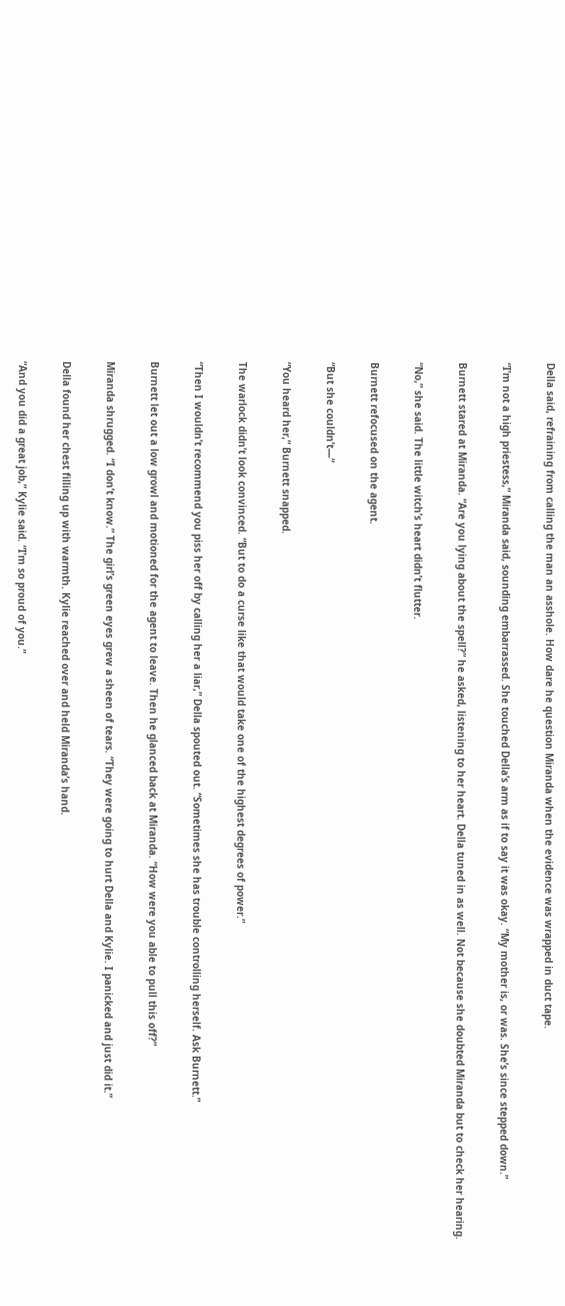Della said, refraining from calling the man an asshole. How dare he question Miranda when the evidence was wrapped in duct tape.

“I’m not a high priestess,” Miranda said, sounding embarrassed. She touched Della’s arm as if to say it was okay. “My mother is, or was. She’s since stepped down.”

Burnett stared at Miranda. “Are you lying about the spell?” he asked, listening to her heart. Della tuned in as well. Not because she doubted Miranda but to check her hearing.

“No,” she said. The little witch’s heart didn’t flutter.

Burnett refocused on the agent.

“But she couldn’t—“

“You heard her,” Burnett snapped.

The warlock didn’t look convinced. “But to do a curse like that would take one of the highest degrees of power.”

“Then I wouldn’t recommend you piss her off by calling her a liar,” Della spouted out. “Sometimes she has trouble controlling herself. Ask Burnett.”

Burnett let out a low growl and motioned for the agent to leave. Then he glanced back at Miranda. “How were you able to pull this off?”

Miranda shrugged. “I don’t know.” The girl’s green eyes grew a sheen of tears. “They were going to hurt Della and Kylie. I panicked and just did it.”

Della found her chest filling up with warmth. Kylie reached over and held Miranda’s hand.

“And you did a great job,” Kylie said. “I’m so proud of you.”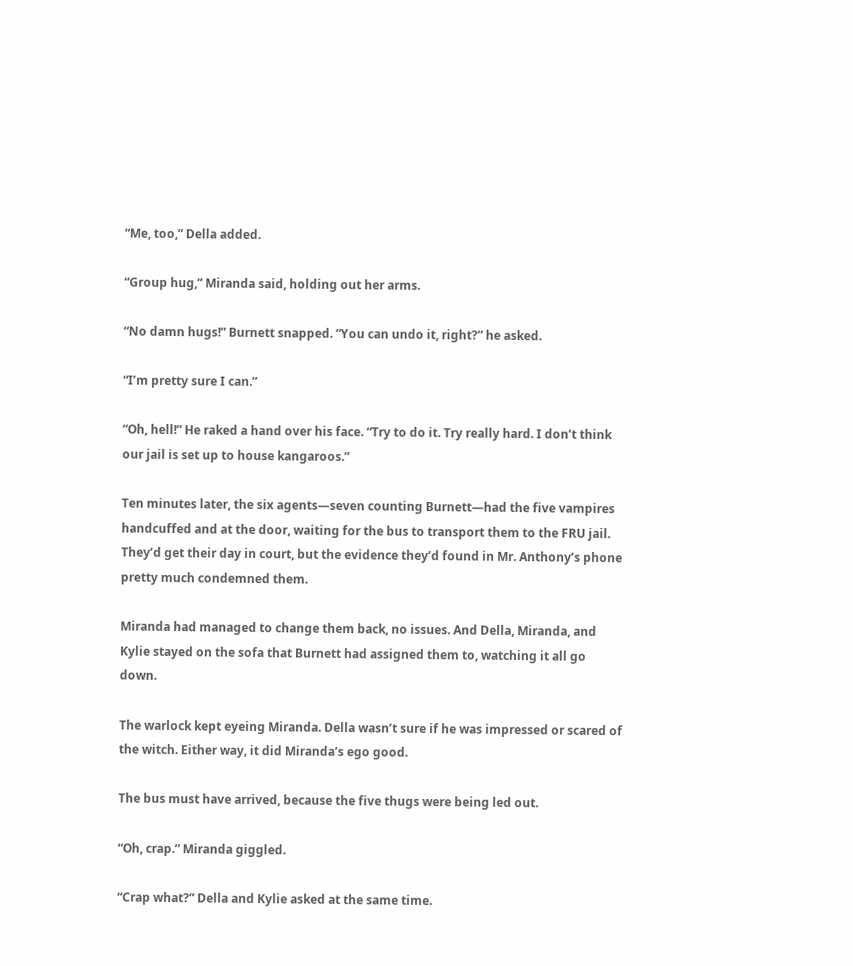“Me, too,” Della added.

“Group hug,” Miranda said, holding out her arms.

“No damn hugs!” Burnett snapped. “You can undo it, right?” he asked.

“I’m pretty sure I can.”

“Oh, hell!” He raked a hand over his face. “Try to do it. Try really hard. I don’t think our jail is set up to house kangaroos.”

Ten minutes later, the six agents—seven counting Burnett—had the five vampires handcuffed and at the door, waiting for the bus to transport them to the FRU jail. They’d get their day in court, but the evidence they’d found in Mr. Anthony’s phone pretty much condemned them.

Miranda had managed to change them back, no issues. And Della, Miranda, and Kylie stayed on the sofa that Burnett had assigned them to, watching it all go down.

The warlock kept eyeing Miranda. Della wasn’t sure if he was impressed or scared of the witch. Either way, it did Miranda’s ego good.

The bus must have arrived, because the five thugs were being led out.

“Oh, crap.” Miranda giggled.

“Crap what?” Della and Kylie asked at the same time.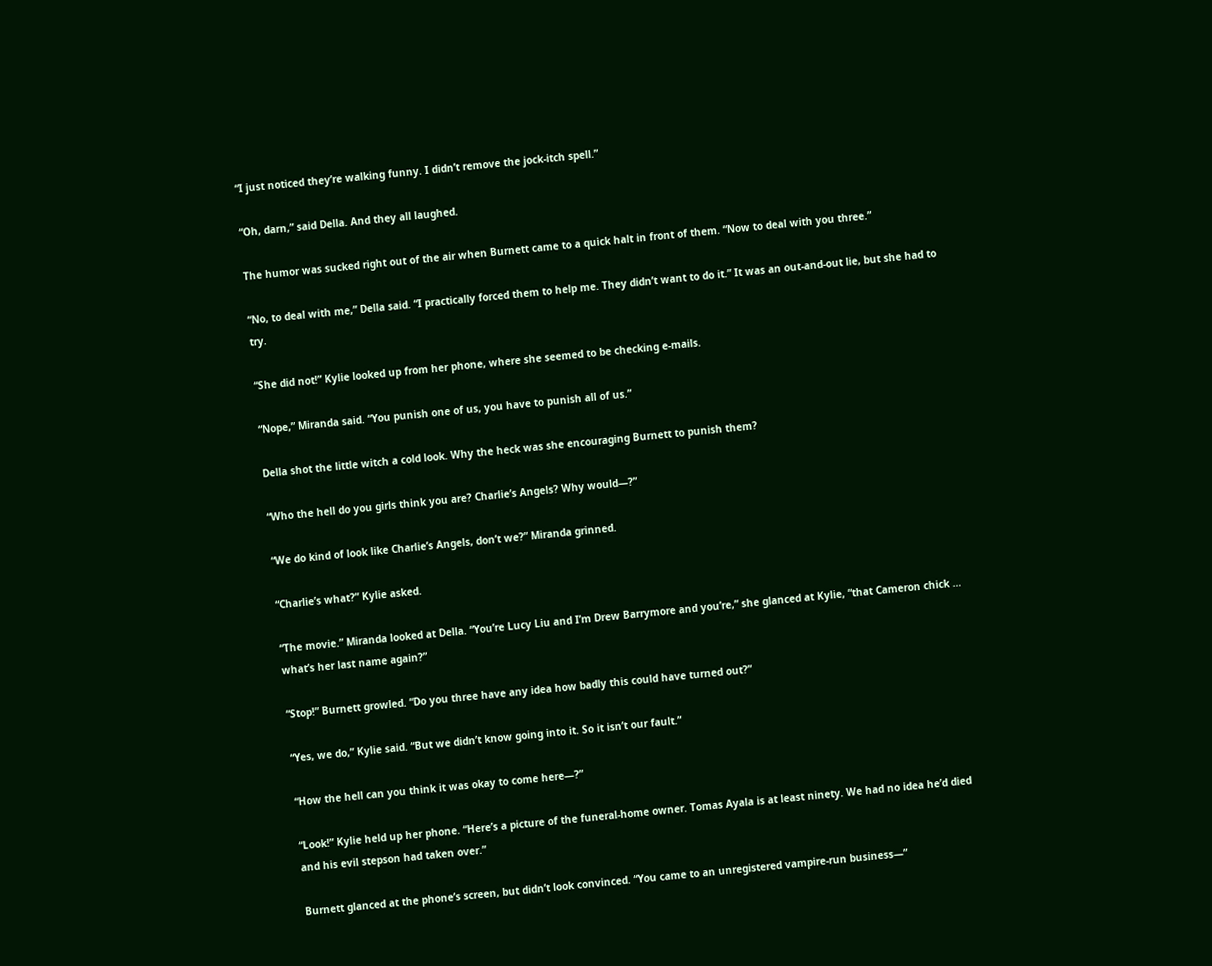“I just noticed they’re walking funny. I didn’t remove the jock-itch spell.”

“Oh, darn,” said Della. And they all laughed.

The humor was sucked right out of the air when Burnett came to a quick halt in front of them. “Now to deal with you three.”

“No, to deal with me,” Della said. “I practically forced them to help me. They didn’t want to do it.” It was an out-and-out lie, but she had to try.

“She did not!” Kylie looked up from her phone, where she seemed to be checking e-mails.

“Nope,” Miranda said. “You punish one of us, you have to punish all of us.”

Della shot the little witch a cold look. Why the heck was she encouraging Burnett to punish them?

“Who the hell do you girls think you are? Charlie’s Angels? Why would—?”

“We do kind of look like Charlie’s Angels, don’t we?” Miranda grinned.

“Charlie’s what?” Kylie asked.

“The movie.” Miranda looked at Della. “You’re Lucy Liu and I’m Drew Barrymore and you’re,” she glanced at Kylie, “that Cameron chick … what’s her last name again?”

“Stop!” Burnett growled. “Do you three have any idea how badly this could have turned out?”

“Yes, we do,” Kylie said. “But we didn’t know going into it. So it isn’t our fault.”

“How the hell can you think it was okay to come here—?”

“Look!” Kylie held up her phone. “Here’s a picture of the funeral-home owner. Tomas Ayala is at least ninety. We had no idea he’d died and his evil stepson had taken over.”

Burnett glanced at the phone’s screen, but didn’t look convinced. “You came to an unregistered vampire-run business—”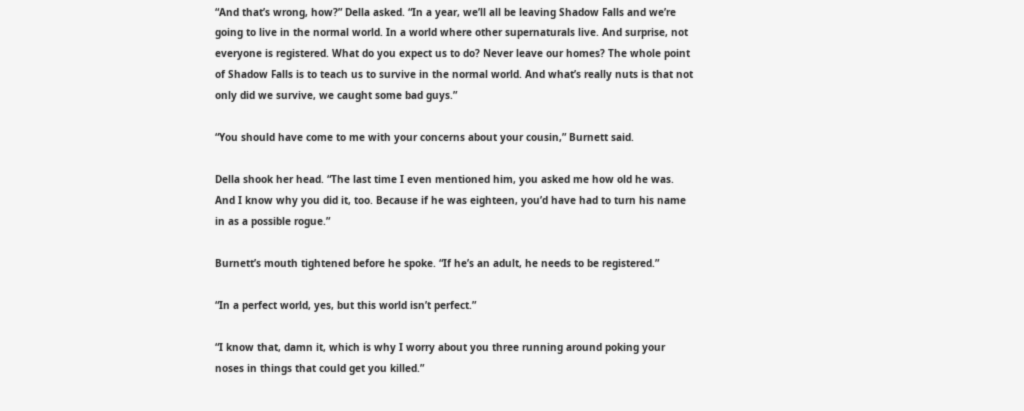“And that’s wrong, how?” Della asked. “In a year, we’ll all be leaving Shadow Falls and we’re going to live in the normal world. In a world where other supernaturals live. And surprise, not everyone is registered. What do you expect us to do? Never leave our homes? The whole point of Shadow Falls is to teach us to survive in the normal world. And what’s really nuts is that not only did we survive, we caught some bad guys.”

“You should have come to me with your concerns about your cousin,” Burnett said.

Della shook her head. “The last time I even mentioned him, you asked me how old he was. And I know why you did it, too. Because if he was eighteen, you’d have had to turn his name in as a possible rogue.”

Burnett’s mouth tightened before he spoke. “If he’s an adult, he needs to be registered.”

“In a perfect world, yes, but this world isn’t perfect.”

“I know that, damn it, which is why I worry about you three running around poking your noses in things that could get you killed.”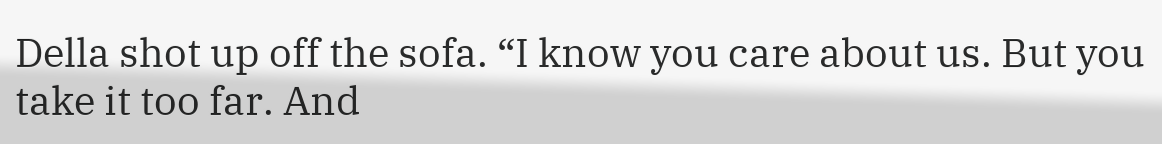Della shot up off the sofa. “I know you care about us. But you take it too far. And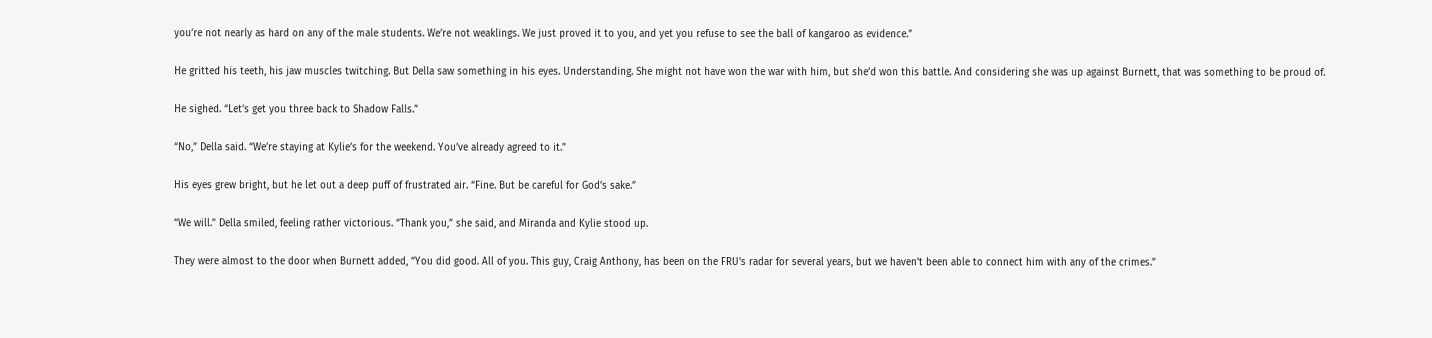you’re not nearly as hard on any of the male students. We’re not weaklings. We just proved it to you, and yet you refuse to see the ball of kangaroo as evidence.”

He gritted his teeth, his jaw muscles twitching. But Della saw something in his eyes. Understanding. She might not have won the war with him, but she’d won this battle. And considering she was up against Burnett, that was something to be proud of.

He sighed. “Let’s get you three back to Shadow Falls.”

“No,” Della said. “We’re staying at Kylie’s for the weekend. You’ve already agreed to it.”

His eyes grew bright, but he let out a deep puff of frustrated air. “Fine. But be careful for God’s sake.”

“We will.” Della smiled, feeling rather victorious. “Thank you,” she said, and Miranda and Kylie stood up.

They were almost to the door when Burnett added, “You did good. All of you. This guy, Craig Anthony, has been on the FRU’s radar for several years, but we haven’t been able to connect him with any of the crimes.”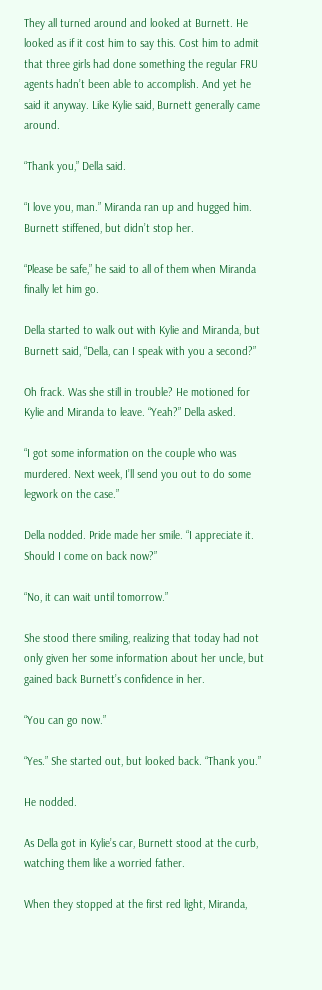They all turned around and looked at Burnett. He looked as if it cost him to say this. Cost him to admit that three girls had done something the regular FRU agents hadn’t been able to accomplish. And yet he said it anyway. Like Kylie said, Burnett generally came around.

“Thank you,” Della said.

“I love you, man.” Miranda ran up and hugged him. Burnett stiffened, but didn’t stop her.

“Please be safe,” he said to all of them when Miranda finally let him go.

Della started to walk out with Kylie and Miranda, but Burnett said, “Della, can I speak with you a second?”

Oh frack. Was she still in trouble? He motioned for Kylie and Miranda to leave. “Yeah?” Della asked.

“I got some information on the couple who was murdered. Next week, I’ll send you out to do some legwork on the case.”

Della nodded. Pride made her smile. “I appreciate it. Should I come on back now?”

“No, it can wait until tomorrow.”

She stood there smiling, realizing that today had not only given her some information about her uncle, but gained back Burnett’s confidence in her.

“You can go now.”

“Yes.” She started out, but looked back. “Thank you.”

He nodded.

As Della got in Kylie’s car, Burnett stood at the curb, watching them like a worried father.

When they stopped at the first red light, Miranda,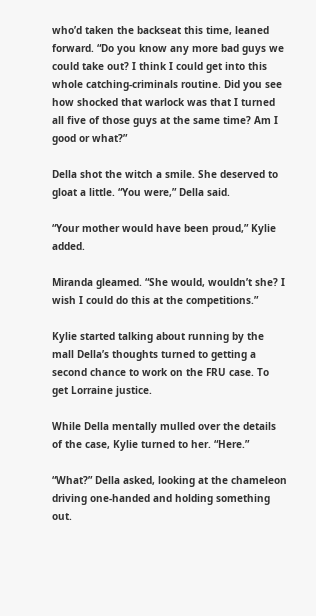who’d taken the backseat this time, leaned forward. “Do you know any more bad guys we could take out? I think I could get into this whole catching-criminals routine. Did you see how shocked that warlock was that I turned all five of those guys at the same time? Am I good or what?”

Della shot the witch a smile. She deserved to gloat a little. “You were,” Della said.

“Your mother would have been proud,” Kylie added.

Miranda gleamed. “She would, wouldn’t she? I wish I could do this at the competitions.”

Kylie started talking about running by the mall Della’s thoughts turned to getting a second chance to work on the FRU case. To get Lorraine justice.

While Della mentally mulled over the details of the case, Kylie turned to her. “Here.”

“What?” Della asked, looking at the chameleon driving one-handed and holding something out.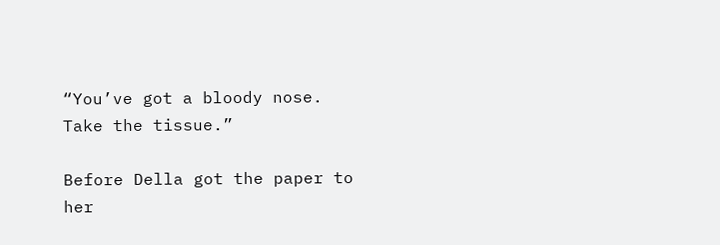“You’ve got a bloody nose. Take the tissue.”

Before Della got the paper to her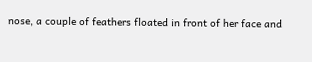nose, a couple of feathers floated in front of her face and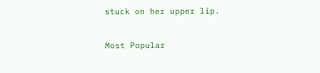stuck on her upper lip.

Most Popular